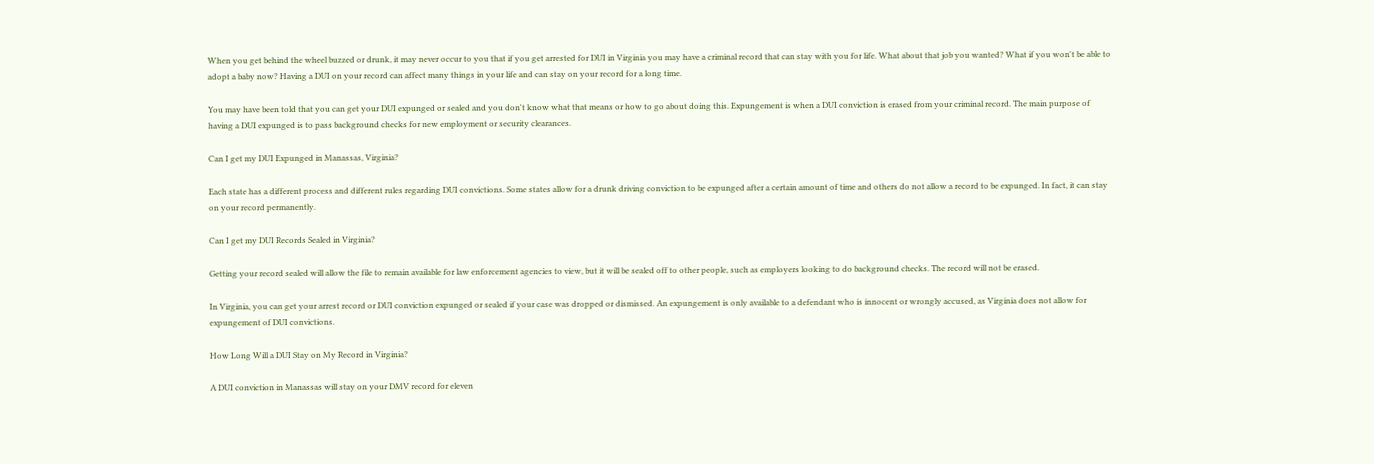When you get behind the wheel buzzed or drunk, it may never occur to you that if you get arrested for DUI in Virginia you may have a criminal record that can stay with you for life. What about that job you wanted? What if you won't be able to adopt a baby now? Having a DUI on your record can affect many things in your life and can stay on your record for a long time.

You may have been told that you can get your DUI expunged or sealed and you don't know what that means or how to go about doing this. Expungement is when a DUI conviction is erased from your criminal record. The main purpose of having a DUI expunged is to pass background checks for new employment or security clearances.

Can I get my DUI Expunged in Manassas, Virginia?

Each state has a different process and different rules regarding DUI convictions. Some states allow for a drunk driving conviction to be expunged after a certain amount of time and others do not allow a record to be expunged. In fact, it can stay on your record permanently.

Can I get my DUI Records Sealed in Virginia?

Getting your record sealed will allow the file to remain available for law enforcement agencies to view, but it will be sealed off to other people, such as employers looking to do background checks. The record will not be erased.

In Virginia, you can get your arrest record or DUI conviction expunged or sealed if your case was dropped or dismissed. An expungement is only available to a defendant who is innocent or wrongly accused, as Virginia does not allow for expungement of DUI convictions.

How Long Will a DUI Stay on My Record in Virginia?

A DUI conviction in Manassas will stay on your DMV record for eleven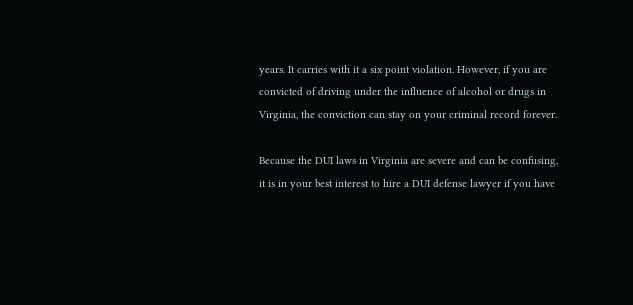years. It carries with it a six point violation. However, if you are convicted of driving under the influence of alcohol or drugs in Virginia, the conviction can stay on your criminal record forever.

Because the DUI laws in Virginia are severe and can be confusing, it is in your best interest to hire a DUI defense lawyer if you have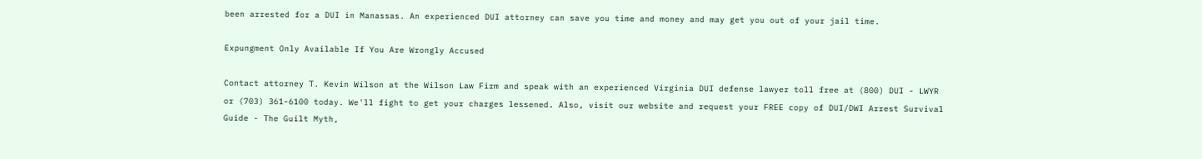been arrested for a DUI in Manassas. An experienced DUI attorney can save you time and money and may get you out of your jail time.

Expungment Only Available If You Are Wrongly Accused

Contact attorney T. Kevin Wilson at the Wilson Law Firm and speak with an experienced Virginia DUI defense lawyer toll free at (800) DUI - LWYR or (703) 361-6100 today. We'll fight to get your charges lessened. Also, visit our website and request your FREE copy of DUI/DWI Arrest Survival Guide - The Guilt Myth,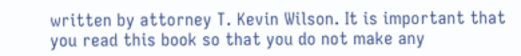written by attorney T. Kevin Wilson. It is important that you read this book so that you do not make any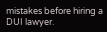mistakes before hiring a DUI lawyer.